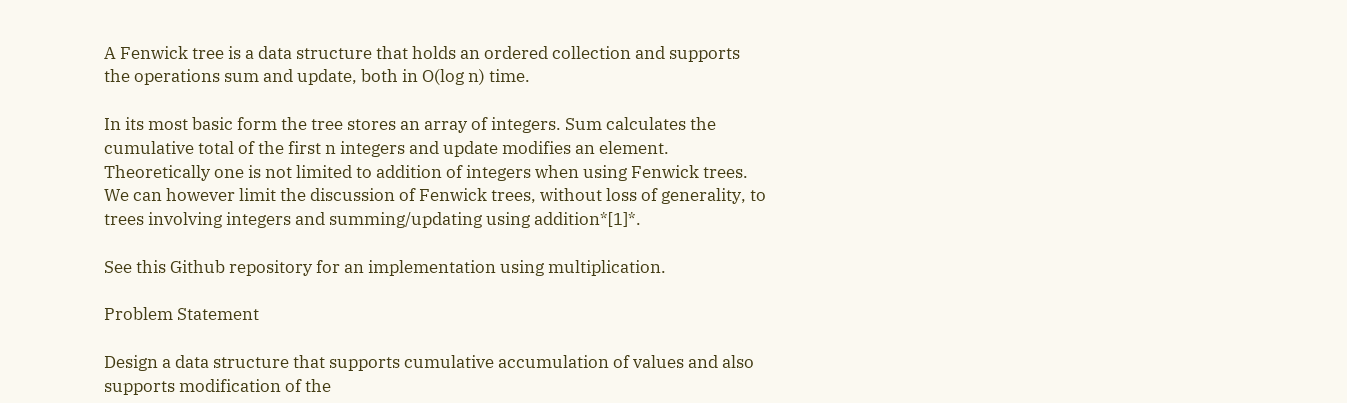A Fenwick tree is a data structure that holds an ordered collection and supports the operations sum and update, both in O(log n) time.

In its most basic form the tree stores an array of integers. Sum calculates the cumulative total of the first n integers and update modifies an element. Theoretically one is not limited to addition of integers when using Fenwick trees. We can however limit the discussion of Fenwick trees, without loss of generality, to trees involving integers and summing/updating using addition*[1]*.

See this Github repository for an implementation using multiplication.

Problem Statement

Design a data structure that supports cumulative accumulation of values and also supports modification of the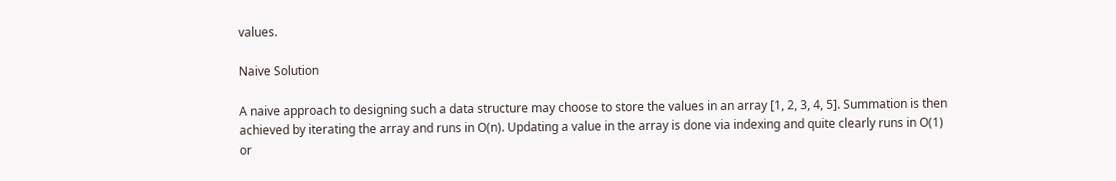values.

Naive Solution

A naive approach to designing such a data structure may choose to store the values in an array [1, 2, 3, 4, 5]. Summation is then achieved by iterating the array and runs in O(n). Updating a value in the array is done via indexing and quite clearly runs in O(1) or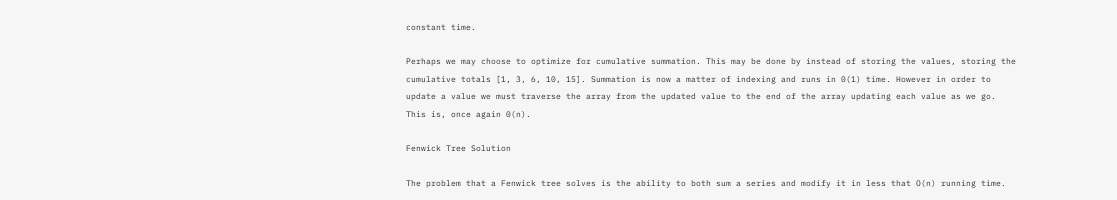constant time.

Perhaps we may choose to optimize for cumulative summation. This may be done by instead of storing the values, storing the cumulative totals [1, 3, 6, 10, 15]. Summation is now a matter of indexing and runs in 0(1) time. However in order to update a value we must traverse the array from the updated value to the end of the array updating each value as we go. This is, once again 0(n).

Fenwick Tree Solution

The problem that a Fenwick tree solves is the ability to both sum a series and modify it in less that O(n) running time.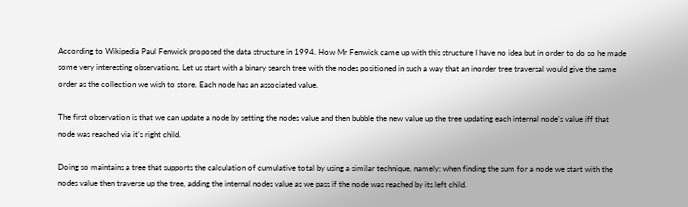According to Wikipedia Paul Fenwick proposed the data structure in 1994. How Mr Fenwick came up with this structure I have no idea but in order to do so he made some very interesting observations. Let us start with a binary search tree with the nodes positioned in such a way that an inorder tree traversal would give the same order as the collection we wish to store. Each node has an associated value.

The first observation is that we can update a node by setting the nodes value and then bubble the new value up the tree updating each internal node’s value iff that node was reached via it’s right child.

Doing so maintains a tree that supports the calculation of cumulative total by using a similar technique, namely; when finding the sum for a node we start with the nodes value then traverse up the tree, adding the internal nodes value as we pass if the node was reached by its left child.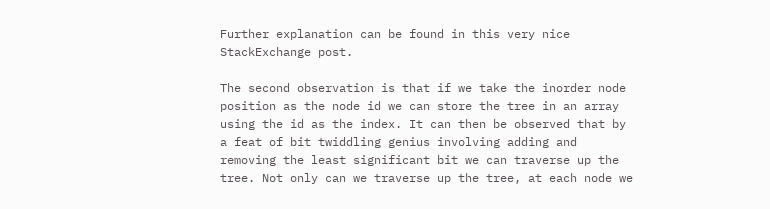Further explanation can be found in this very nice StackExchange post.

The second observation is that if we take the inorder node position as the node id we can store the tree in an array using the id as the index. It can then be observed that by a feat of bit twiddling genius involving adding and removing the least significant bit we can traverse up the tree. Not only can we traverse up the tree, at each node we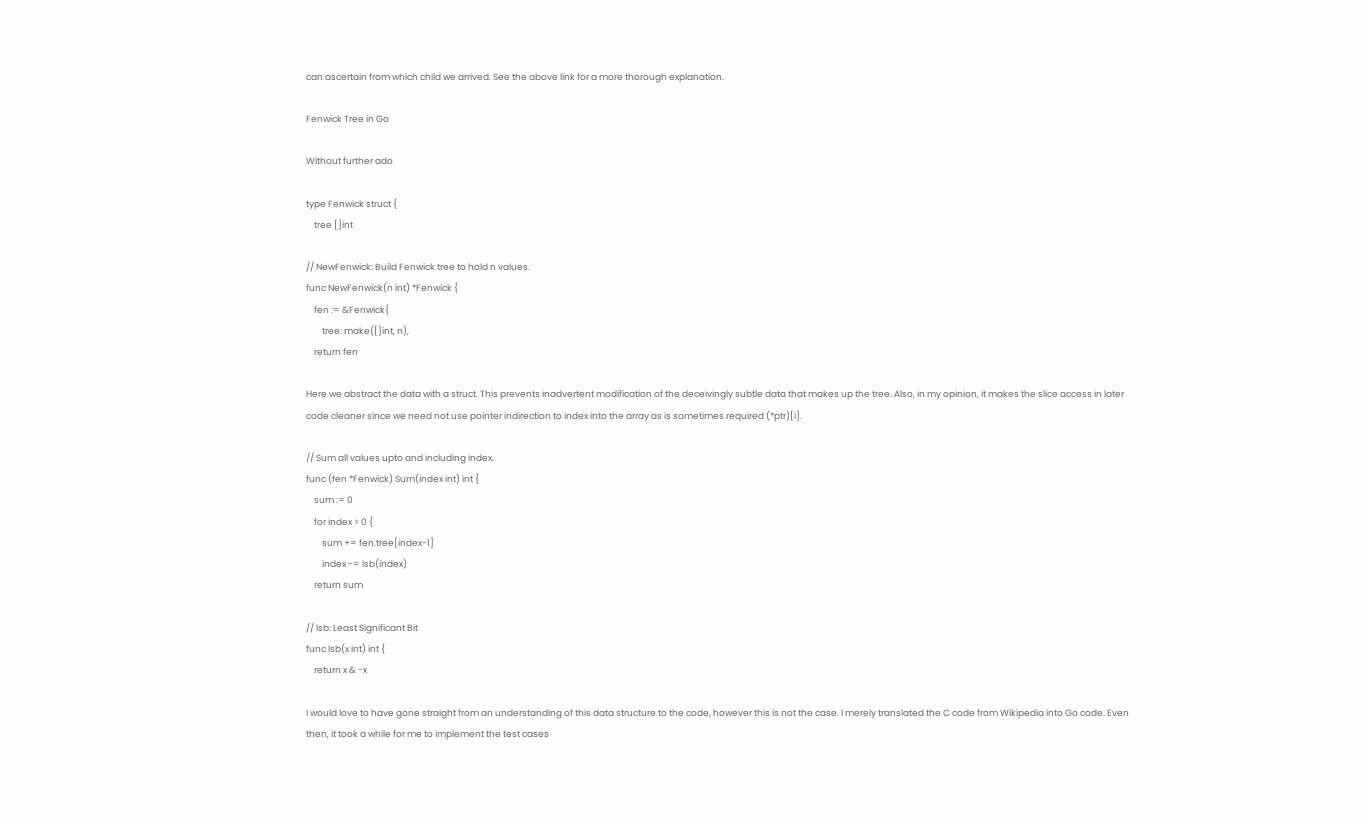can ascertain from which child we arrived. See the above link for a more thorough explanation.

Fenwick Tree in Go

Without further ado

type Fenwick struct {
    tree []int

// NewFenwick: Build Fenwick tree to hold n values.
func NewFenwick(n int) *Fenwick {
    fen := &Fenwick{
        tree: make([]int, n),
    return fen

Here we abstract the data with a struct. This prevents inadvertent modification of the deceivingly subtle data that makes up the tree. Also, in my opinion, it makes the slice access in later code cleaner since we need not use pointer indirection to index into the array as is sometimes required (*ptr)[i].

// Sum all values upto and including index.
func (fen *Fenwick) Sum(index int) int {
    sum := 0
    for index > 0 {
        sum += fen.tree[index-1]
        index -= lsb(index)
    return sum

// lsb: Least Significant Bit
func lsb(x int) int {
    return x & -x

I would love to have gone straight from an understanding of this data structure to the code, however this is not the case. I merely translated the C code from Wikipedia into Go code. Even then, it took a while for me to implement the test cases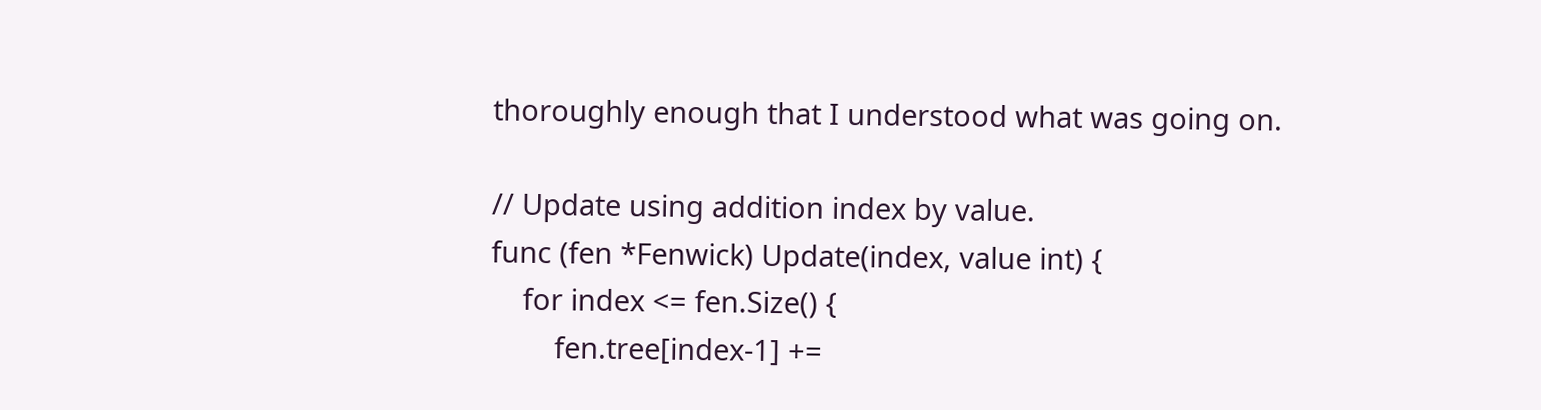thoroughly enough that I understood what was going on.

// Update using addition index by value.
func (fen *Fenwick) Update(index, value int) {
    for index <= fen.Size() {
        fen.tree[index-1] +=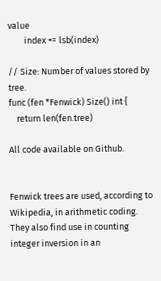value
        index += lsb(index)

// Size: Number of values stored by tree.
func (fen *Fenwick) Size() int {
    return len(fen.tree)

All code available on Github.


Fenwick trees are used, according to Wikipedia, in arithmetic coding. They also find use in counting integer inversion in an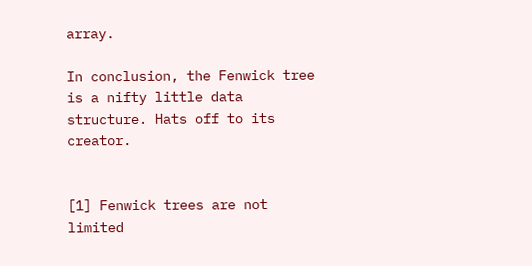array.

In conclusion, the Fenwick tree is a nifty little data structure. Hats off to its creator.


[1] Fenwick trees are not limited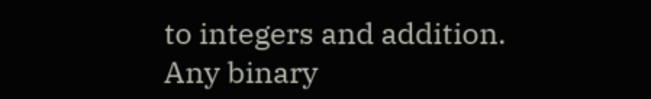to integers and addition. Any binary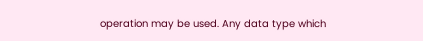operation may be used. Any data type which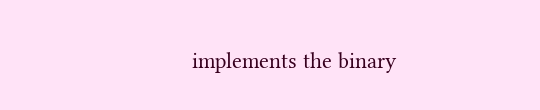implements the binary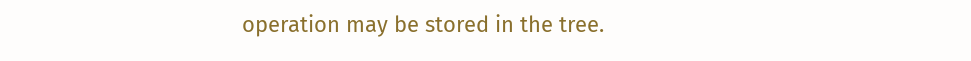operation may be stored in the tree.